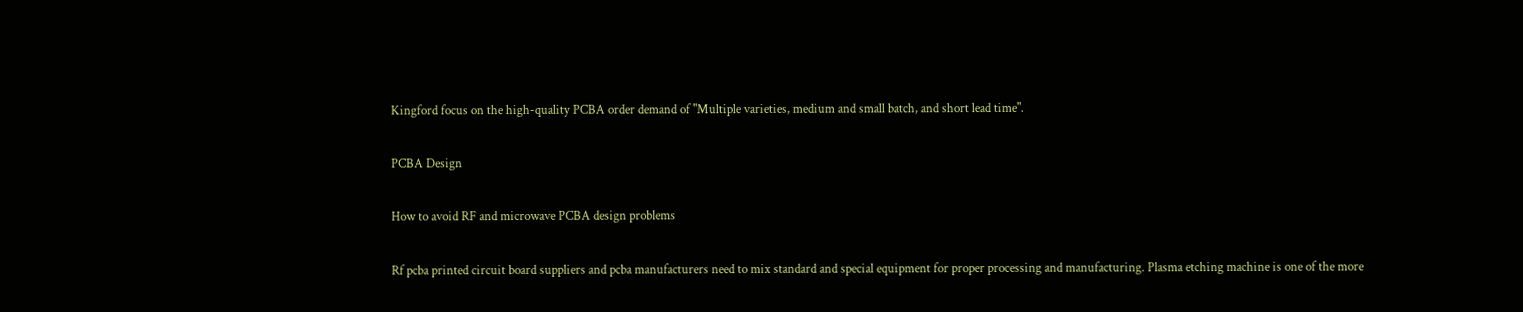Kingford focus on the high-quality PCBA order demand of "Multiple varieties, medium and small batch, and short lead time".

PCBA Design

How to avoid RF and microwave PCBA design problems

Rf pcba printed circuit board suppliers and pcba manufacturers need to mix standard and special equipment for proper processing and manufacturing. Plasma etching machine is one of the more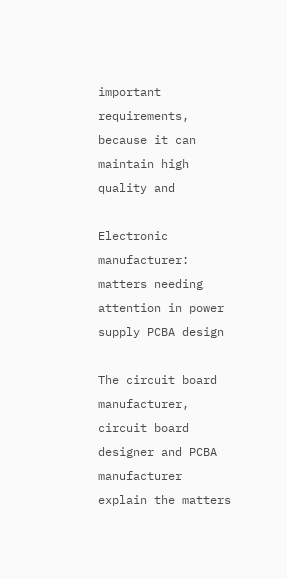important requirements, because it can maintain high quality and

Electronic manufacturer: matters needing attention in power supply PCBA design

The circuit board manufacturer, circuit board designer and PCBA manufacturer explain the matters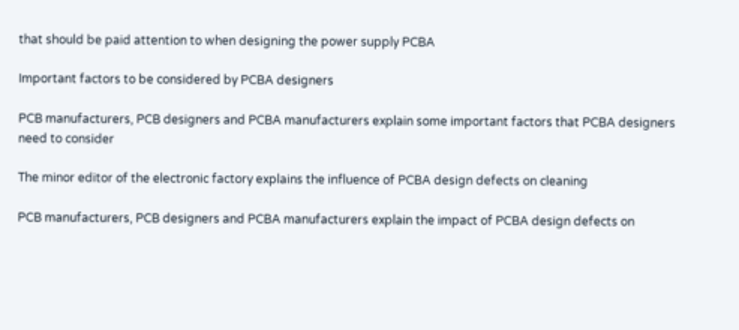that should be paid attention to when designing the power supply PCBA

Important factors to be considered by PCBA designers

PCB manufacturers, PCB designers and PCBA manufacturers explain some important factors that PCBA designers need to consider

The minor editor of the electronic factory explains the influence of PCBA design defects on cleaning

PCB manufacturers, PCB designers and PCBA manufacturers explain the impact of PCBA design defects on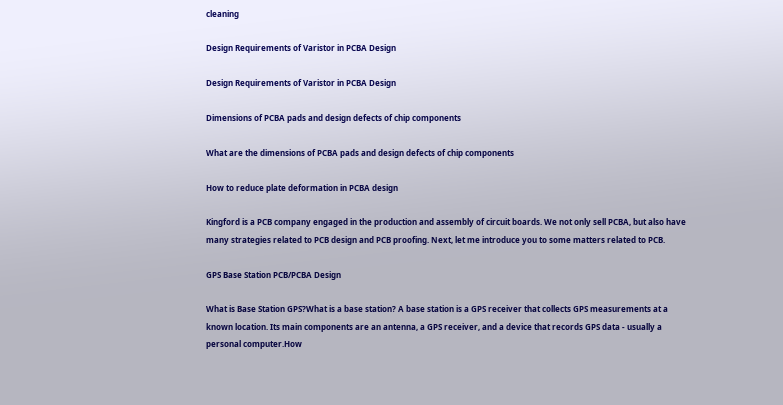cleaning

Design Requirements of Varistor in PCBA Design

Design Requirements of Varistor in PCBA Design

Dimensions of PCBA pads and design defects of chip components

What are the dimensions of PCBA pads and design defects of chip components

How to reduce plate deformation in PCBA design

Kingford is a PCB company engaged in the production and assembly of circuit boards. We not only sell PCBA, but also have many strategies related to PCB design and PCB proofing. Next, let me introduce you to some matters related to PCB.

GPS Base Station PCB/PCBA Design

What is Base Station GPS?What is a base station? A base station is a GPS receiver that collects GPS measurements at a known location. Its main components are an antenna, a GPS receiver, and a device that records GPS data - usually a personal computer.How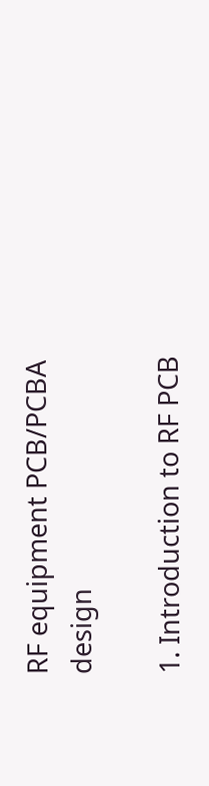RF equipment PCB/PCBA design

1. Introduction to RF PCB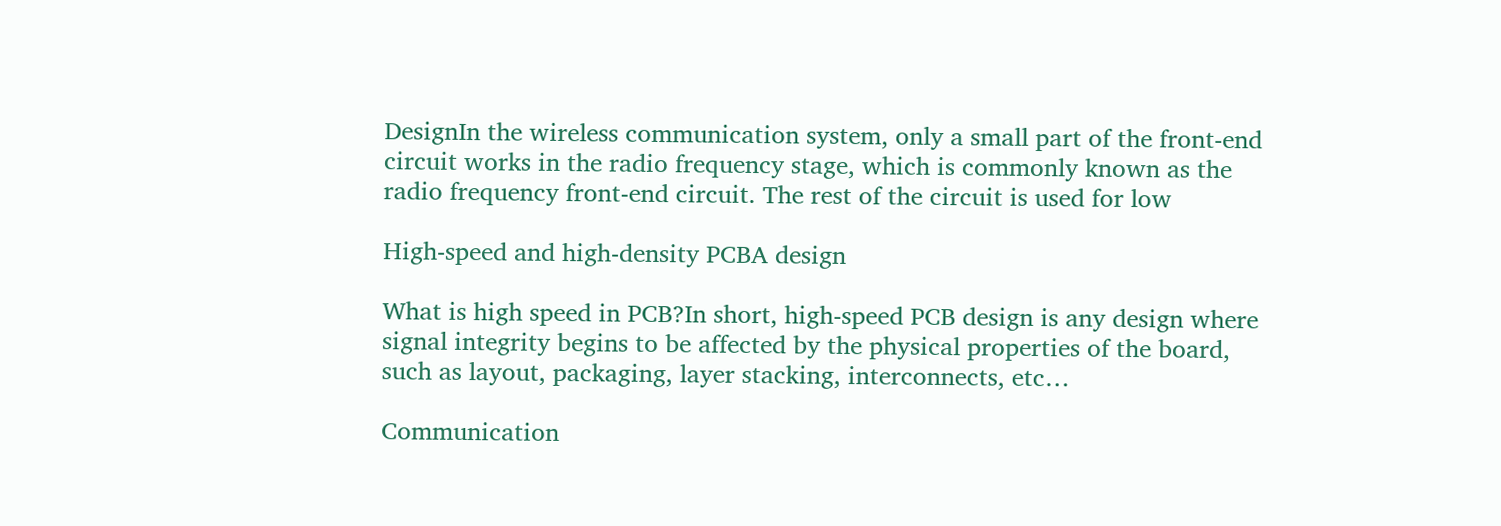DesignIn the wireless communication system, only a small part of the front-end circuit works in the radio frequency stage, which is commonly known as the radio frequency front-end circuit. The rest of the circuit is used for low

High-speed and high-density PCBA design

What is high speed in PCB?In short, high-speed PCB design is any design where signal integrity begins to be affected by the physical properties of the board, such as layout, packaging, layer stacking, interconnects, etc…

Communication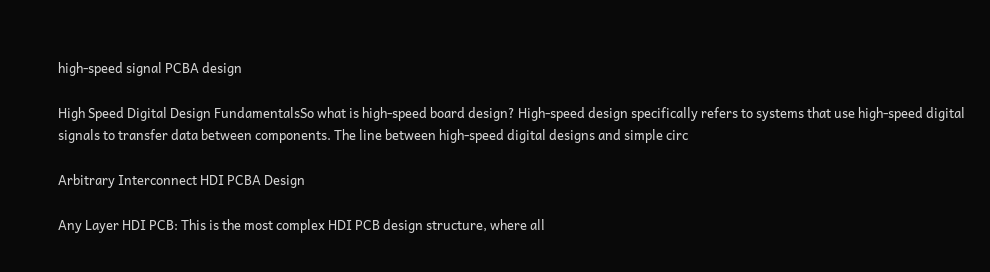high-speed signal PCBA design

High Speed Digital Design FundamentalsSo what is high-speed board design? High-speed design specifically refers to systems that use high-speed digital signals to transfer data between components. The line between high-speed digital designs and simple circ

Arbitrary Interconnect HDI PCBA Design

Any Layer HDI PCB: This is the most complex HDI PCB design structure, where all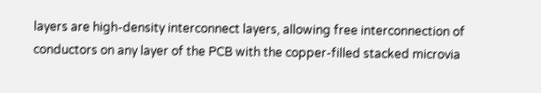layers are high-density interconnect layers, allowing free interconnection of conductors on any layer of the PCB with the copper-filled stacked microvia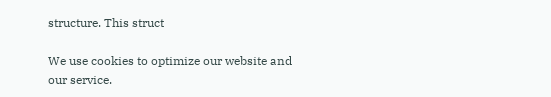structure. This struct

We use cookies to optimize our website and our service.